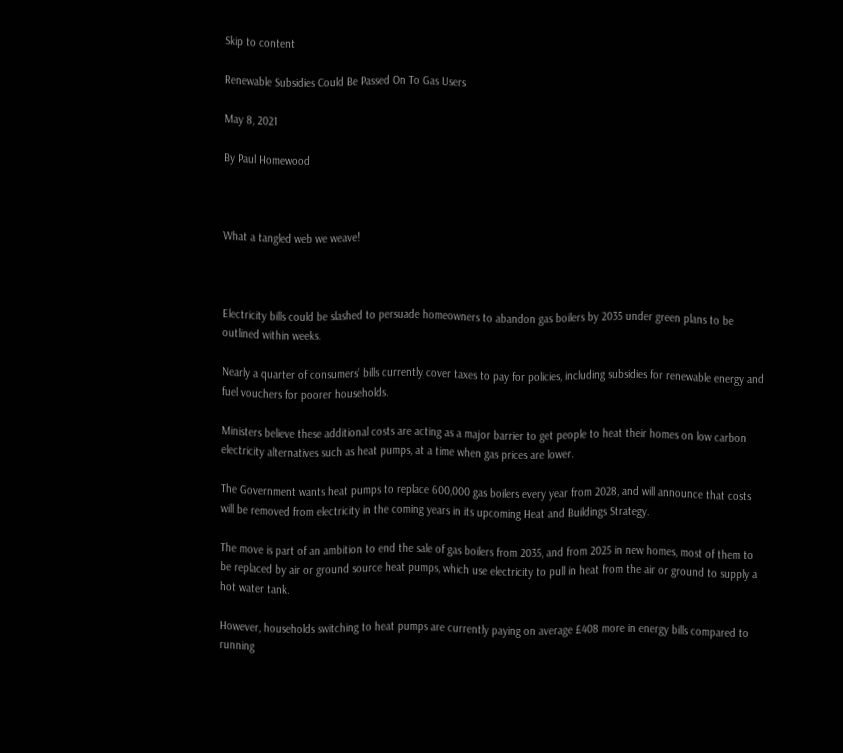Skip to content

Renewable Subsidies Could Be Passed On To Gas Users

May 8, 2021

By Paul Homewood



What a tangled web we weave!



Electricity bills could be slashed to persuade homeowners to abandon gas boilers by 2035 under green plans to be outlined within weeks.

Nearly a quarter of consumers’ bills currently cover taxes to pay for policies, including subsidies for renewable energy and fuel vouchers for poorer households.

Ministers believe these additional costs are acting as a major barrier to get people to heat their homes on low carbon electricity alternatives such as heat pumps, at a time when gas prices are lower.

The Government wants heat pumps to replace 600,000 gas boilers every year from 2028, and will announce that costs will be removed from electricity in the coming years in its upcoming Heat and Buildings Strategy.

The move is part of an ambition to end the sale of gas boilers from 2035, and from 2025 in new homes, most of them to be replaced by air or ground source heat pumps, which use electricity to pull in heat from the air or ground to supply a hot water tank.

However, households switching to heat pumps are currently paying on average £408 more in energy bills compared to running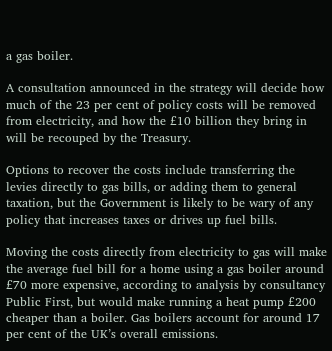a gas boiler.

A consultation announced in the strategy will decide how much of the 23 per cent of policy costs will be removed from electricity, and how the £10 billion they bring in will be recouped by the Treasury.

Options to recover the costs include transferring the levies directly to gas bills, or adding them to general taxation, but the Government is likely to be wary of any policy that increases taxes or drives up fuel bills.

Moving the costs directly from electricity to gas will make the average fuel bill for a home using a gas boiler around £70 more expensive, according to analysis by consultancy Public First, but would make running a heat pump £200 cheaper than a boiler. Gas boilers account for around 17 per cent of the UK’s overall emissions.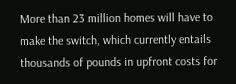More than 23 million homes will have to make the switch, which currently entails thousands of pounds in upfront costs for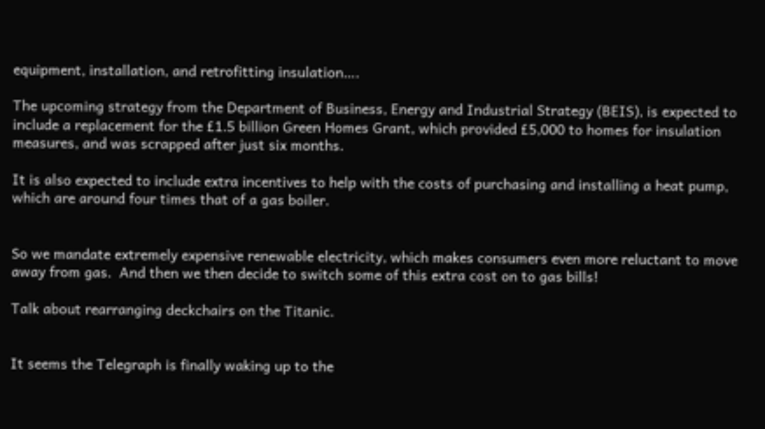equipment, installation, and retrofitting insulation….

The upcoming strategy from the Department of Business, Energy and Industrial Strategy (BEIS), is expected to include a replacement for the £1.5 billion Green Homes Grant, which provided £5,000 to homes for insulation measures, and was scrapped after just six months.

It is also expected to include extra incentives to help with the costs of purchasing and installing a heat pump, which are around four times that of a gas boiler.


So we mandate extremely expensive renewable electricity, which makes consumers even more reluctant to move away from gas.  And then we then decide to switch some of this extra cost on to gas bills!

Talk about rearranging deckchairs on the Titanic.


It seems the Telegraph is finally waking up to the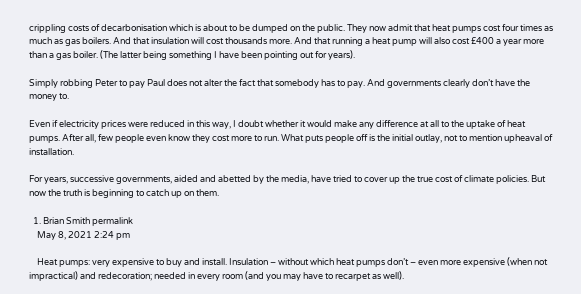crippling costs of decarbonisation which is about to be dumped on the public. They now admit that heat pumps cost four times as much as gas boilers. And that insulation will cost thousands more. And that running a heat pump will also cost £400 a year more than a gas boiler. (The latter being something I have been pointing out for years).

Simply robbing Peter to pay Paul does not alter the fact that somebody has to pay. And governments clearly don’t have the money to.

Even if electricity prices were reduced in this way, I doubt whether it would make any difference at all to the uptake of heat pumps. After all, few people even know they cost more to run. What puts people off is the initial outlay, not to mention upheaval of installation.

For years, successive governments, aided and abetted by the media, have tried to cover up the true cost of climate policies. But now the truth is beginning to catch up on them.

  1. Brian Smith permalink
    May 8, 2021 2:24 pm

    Heat pumps: very expensive to buy and install. Insulation – without which heat pumps don’t – even more expensive (when not impractical) and redecoration; needed in every room (and you may have to recarpet as well).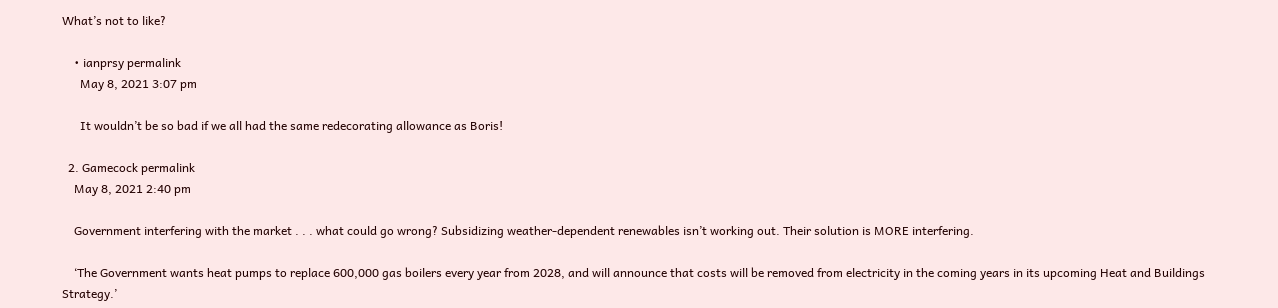What’s not to like?

    • ianprsy permalink
      May 8, 2021 3:07 pm

      It wouldn’t be so bad if we all had the same redecorating allowance as Boris!

  2. Gamecock permalink
    May 8, 2021 2:40 pm

    Government interfering with the market . . . what could go wrong? Subsidizing weather-dependent renewables isn’t working out. Their solution is MORE interfering.

    ‘The Government wants heat pumps to replace 600,000 gas boilers every year from 2028, and will announce that costs will be removed from electricity in the coming years in its upcoming Heat and Buildings Strategy.’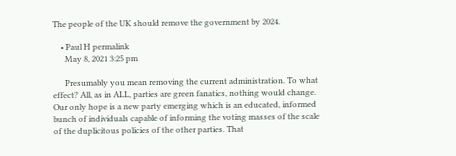The people of the UK should remove the government by 2024.

    • Paul H permalink
      May 8, 2021 3:25 pm

      Presumably you mean removing the current administration. To what effect? All, as in ALL, parties are green fanatics, nothing would change. Our only hope is a new party emerging which is an educated, informed bunch of individuals capable of informing the voting masses of the scale of the duplicitous policies of the other parties. That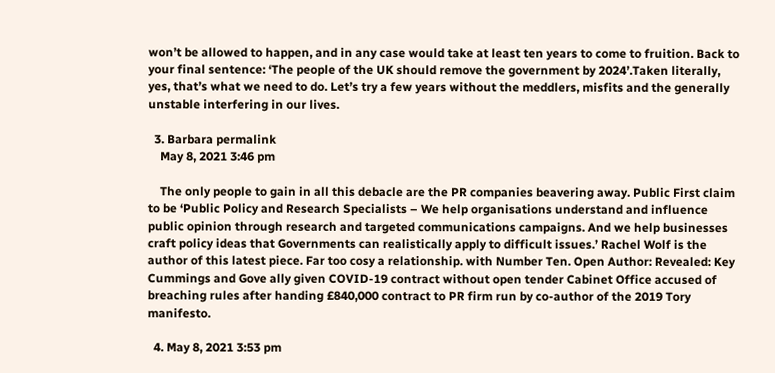won’t be allowed to happen, and in any case would take at least ten years to come to fruition. Back to your final sentence: ‘The people of the UK should remove the government by 2024’.Taken literally, yes, that’s what we need to do. Let’s try a few years without the meddlers, misfits and the generally unstable interfering in our lives.

  3. Barbara permalink
    May 8, 2021 3:46 pm

    The only people to gain in all this debacle are the PR companies beavering away. Public First claim to be ‘Public Policy and Research Specialists – We help organisations understand and influence public opinion through research and targeted communications campaigns. And we help businesses craft policy ideas that Governments can realistically apply to difficult issues.’ Rachel Wolf is the author of this latest piece. Far too cosy a relationship. with Number Ten. Open Author: Revealed: Key Cummings and Gove ally given COVID-19 contract without open tender Cabinet Office accused of breaching rules after handing £840,000 contract to PR firm run by co-author of the 2019 Tory manifesto.

  4. May 8, 2021 3:53 pm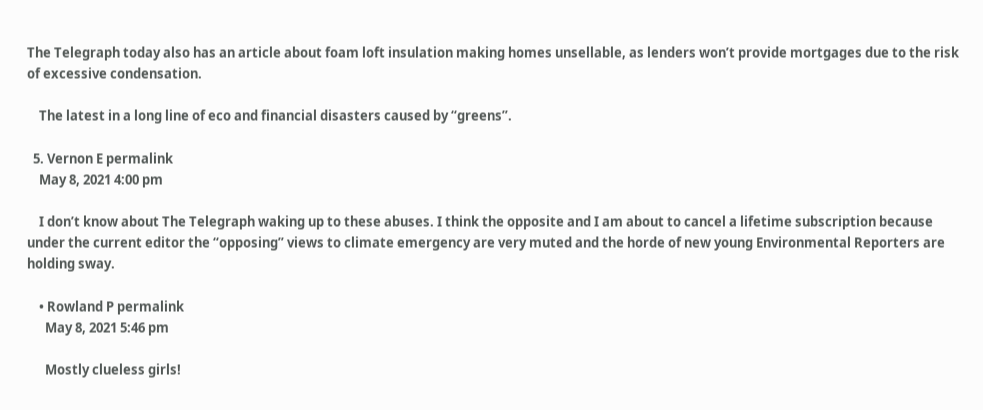The Telegraph today also has an article about foam loft insulation making homes unsellable, as lenders won’t provide mortgages due to the risk of excessive condensation.

    The latest in a long line of eco and financial disasters caused by “greens”.

  5. Vernon E permalink
    May 8, 2021 4:00 pm

    I don’t know about The Telegraph waking up to these abuses. I think the opposite and I am about to cancel a lifetime subscription because under the current editor the “opposing” views to climate emergency are very muted and the horde of new young Environmental Reporters are holding sway.

    • Rowland P permalink
      May 8, 2021 5:46 pm

      Mostly clueless girls!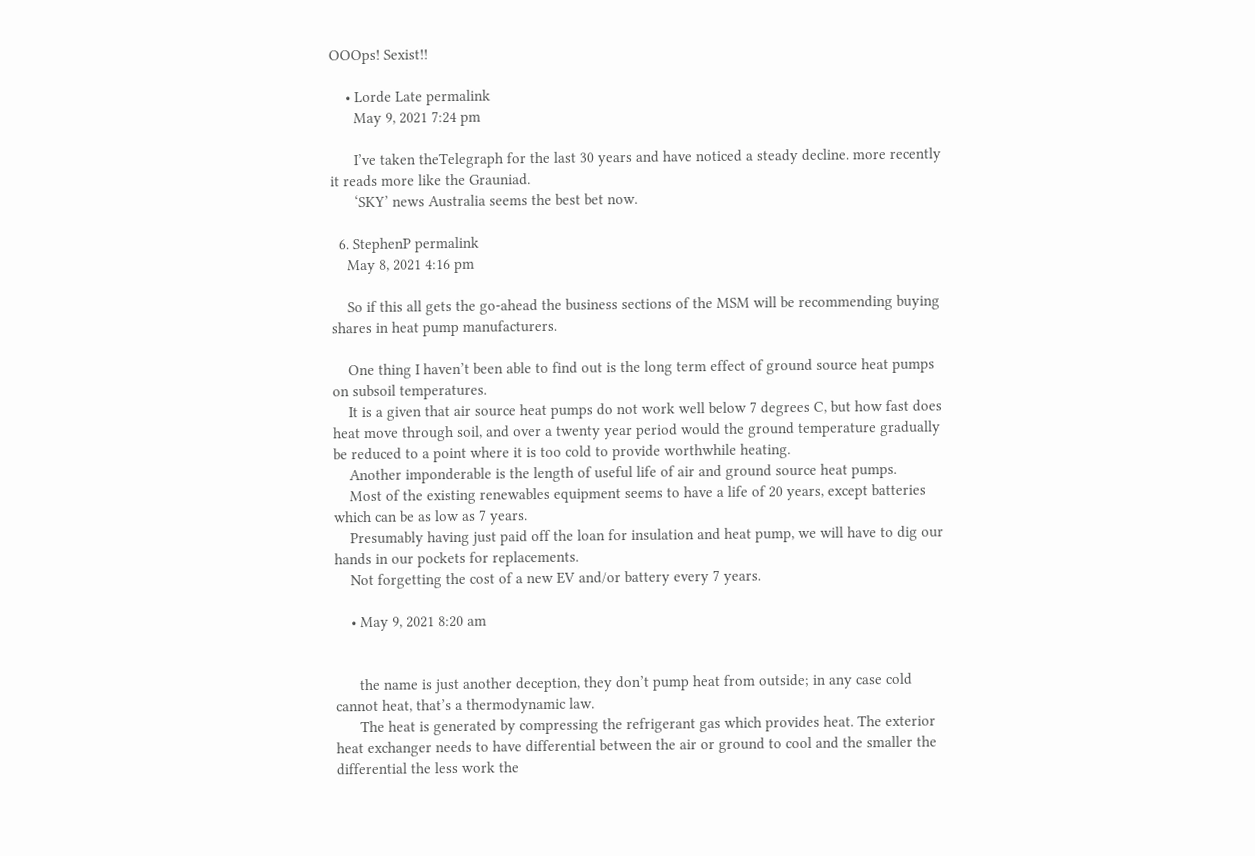OOOps! Sexist!!

    • Lorde Late permalink
      May 9, 2021 7:24 pm

      I’ve taken theTelegraph for the last 30 years and have noticed a steady decline. more recently it reads more like the Grauniad.
      ‘SKY’ news Australia seems the best bet now.

  6. StephenP permalink
    May 8, 2021 4:16 pm

    So if this all gets the go-ahead the business sections of the MSM will be recommending buying shares in heat pump manufacturers.

    One thing I haven’t been able to find out is the long term effect of ground source heat pumps on subsoil temperatures.
    It is a given that air source heat pumps do not work well below 7 degrees C, but how fast does heat move through soil, and over a twenty year period would the ground temperature gradually be reduced to a point where it is too cold to provide worthwhile heating.
    Another imponderable is the length of useful life of air and ground source heat pumps.
    Most of the existing renewables equipment seems to have a life of 20 years, except batteries which can be as low as 7 years.
    Presumably having just paid off the loan for insulation and heat pump, we will have to dig our hands in our pockets for replacements.
    Not forgetting the cost of a new EV and/or battery every 7 years.

    • May 9, 2021 8:20 am


      the name is just another deception, they don’t pump heat from outside; in any case cold cannot heat, that’s a thermodynamic law.
      The heat is generated by compressing the refrigerant gas which provides heat. The exterior heat exchanger needs to have differential between the air or ground to cool and the smaller the differential the less work the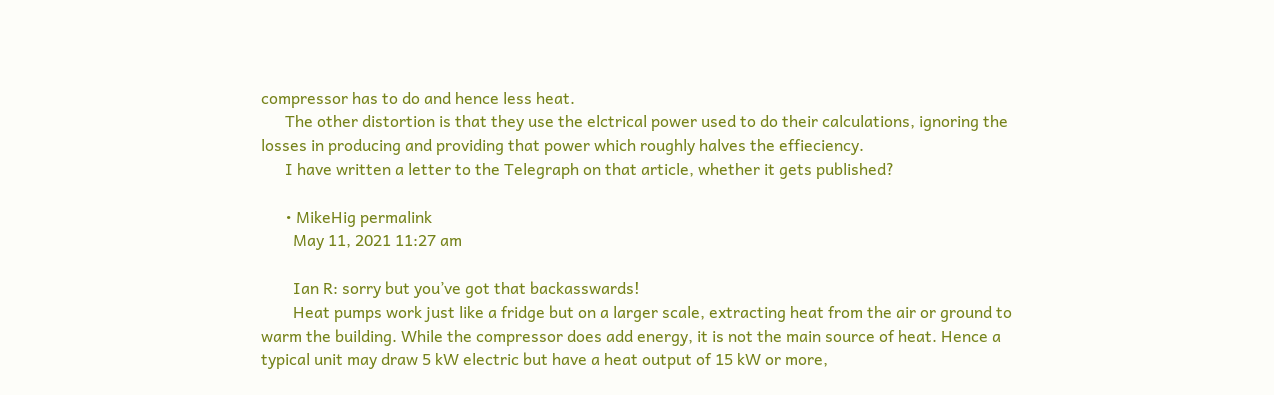compressor has to do and hence less heat.
      The other distortion is that they use the elctrical power used to do their calculations, ignoring the losses in producing and providing that power which roughly halves the effieciency.
      I have written a letter to the Telegraph on that article, whether it gets published?

      • MikeHig permalink
        May 11, 2021 11:27 am

        Ian R: sorry but you’ve got that backasswards!
        Heat pumps work just like a fridge but on a larger scale, extracting heat from the air or ground to warm the building. While the compressor does add energy, it is not the main source of heat. Hence a typical unit may draw 5 kW electric but have a heat output of 15 kW or more,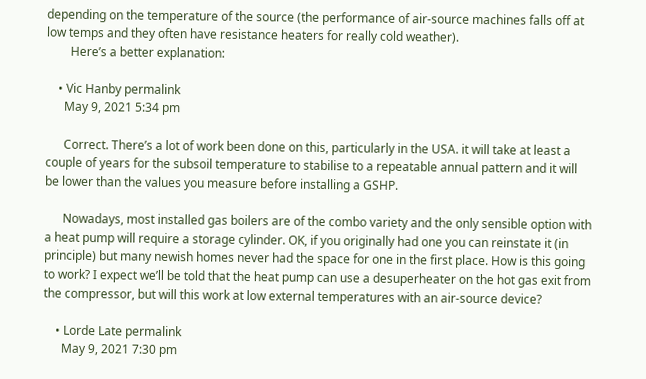depending on the temperature of the source (the performance of air-source machines falls off at low temps and they often have resistance heaters for really cold weather).
        Here’s a better explanation:

    • Vic Hanby permalink
      May 9, 2021 5:34 pm

      Correct. There’s a lot of work been done on this, particularly in the USA. it will take at least a couple of years for the subsoil temperature to stabilise to a repeatable annual pattern and it will be lower than the values you measure before installing a GSHP.

      Nowadays, most installed gas boilers are of the combo variety and the only sensible option with a heat pump will require a storage cylinder. OK, if you originally had one you can reinstate it (in principle) but many newish homes never had the space for one in the first place. How is this going to work? I expect we’ll be told that the heat pump can use a desuperheater on the hot gas exit from the compressor, but will this work at low external temperatures with an air-source device?

    • Lorde Late permalink
      May 9, 2021 7:30 pm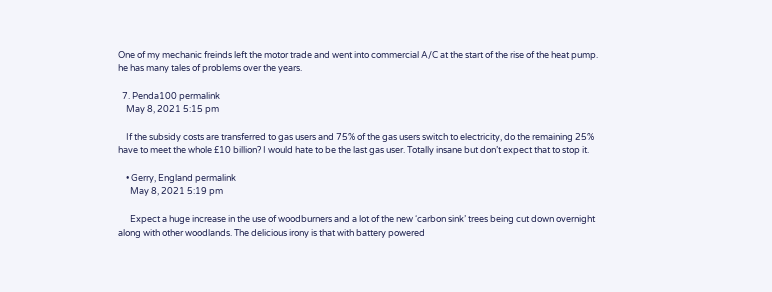One of my mechanic freinds left the motor trade and went into commercial A/C at the start of the rise of the heat pump. he has many tales of problems over the years.

  7. Penda100 permalink
    May 8, 2021 5:15 pm

    If the subsidy costs are transferred to gas users and 75% of the gas users switch to electricity, do the remaining 25% have to meet the whole £10 billion? I would hate to be the last gas user. Totally insane but don’t expect that to stop it.

    • Gerry, England permalink
      May 8, 2021 5:19 pm

      Expect a huge increase in the use of woodburners and a lot of the new ‘carbon sink’ trees being cut down overnight along with other woodlands. The delicious irony is that with battery powered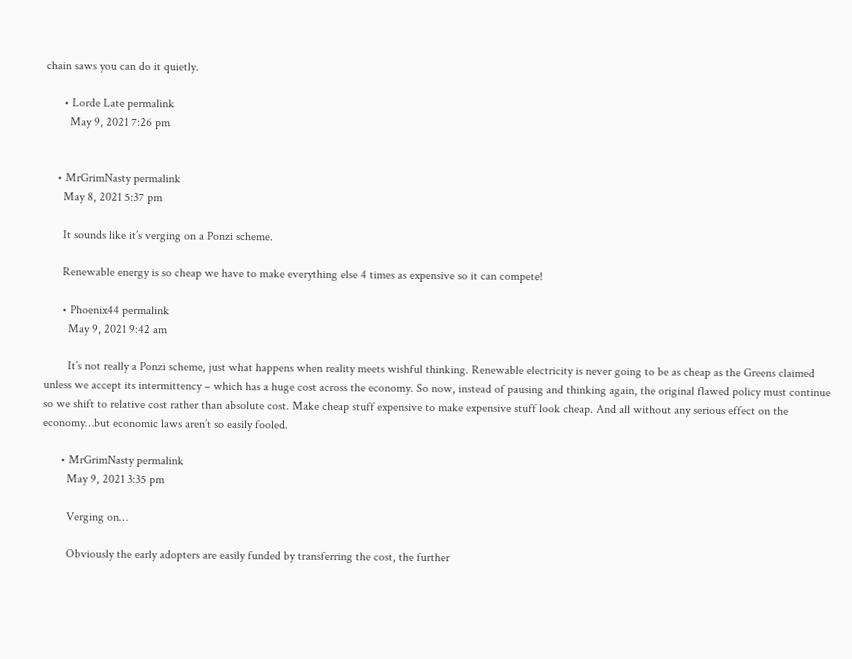chain saws you can do it quietly.

      • Lorde Late permalink
        May 9, 2021 7:26 pm


    • MrGrimNasty permalink
      May 8, 2021 5:37 pm

      It sounds like it’s verging on a Ponzi scheme.

      Renewable energy is so cheap we have to make everything else 4 times as expensive so it can compete!

      • Phoenix44 permalink
        May 9, 2021 9:42 am

        It’s not really a Ponzi scheme, just what happens when reality meets wishful thinking. Renewable electricity is never going to be as cheap as the Greens claimed unless we accept its intermittency – which has a huge cost across the economy. So now, instead of pausing and thinking again, the original flawed policy must continue so we shift to relative cost rather than absolute cost. Make cheap stuff expensive to make expensive stuff look cheap. And all without any serious effect on the economy…but economic laws aren’t so easily fooled.

      • MrGrimNasty permalink
        May 9, 2021 3:35 pm

        Verging on…

        Obviously the early adopters are easily funded by transferring the cost, the further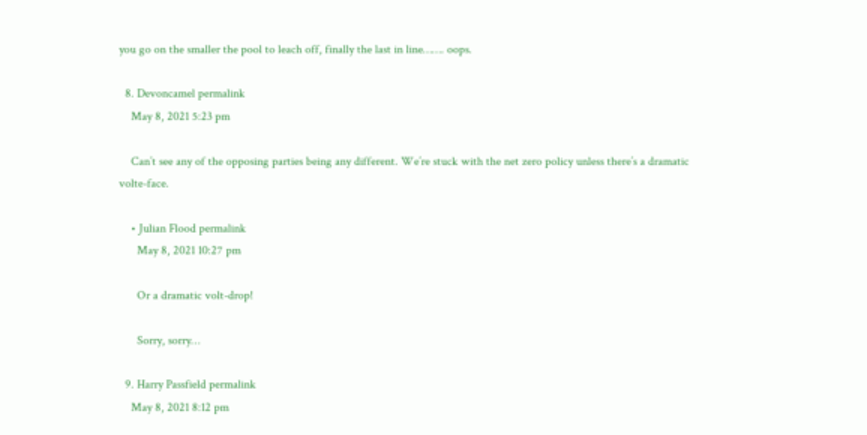you go on the smaller the pool to leach off, finally the last in line……. oops.

  8. Devoncamel permalink
    May 8, 2021 5:23 pm

    Can’t see any of the opposing parties being any different. We’re stuck with the net zero policy unless there’s a dramatic volte-face.

    • Julian Flood permalink
      May 8, 2021 10:27 pm

      Or a dramatic volt-drop!

      Sorry, sorry…

  9. Harry Passfield permalink
    May 8, 2021 8:12 pm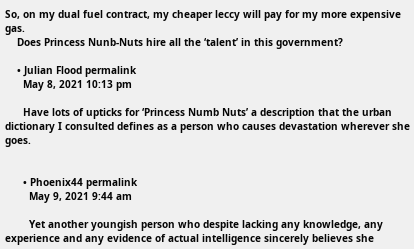So, on my dual fuel contract, my cheaper leccy will pay for my more expensive gas.
    Does Princess Nunb-Nuts hire all the ‘talent’ in this government?

    • Julian Flood permalink
      May 8, 2021 10:13 pm

      Have lots of upticks for ‘Princess Numb Nuts’ a description that the urban dictionary I consulted defines as a person who causes devastation wherever she goes.


      • Phoenix44 permalink
        May 9, 2021 9:44 am

        Yet another youngish person who despite lacking any knowledge, any experience and any evidence of actual intelligence sincerely believes she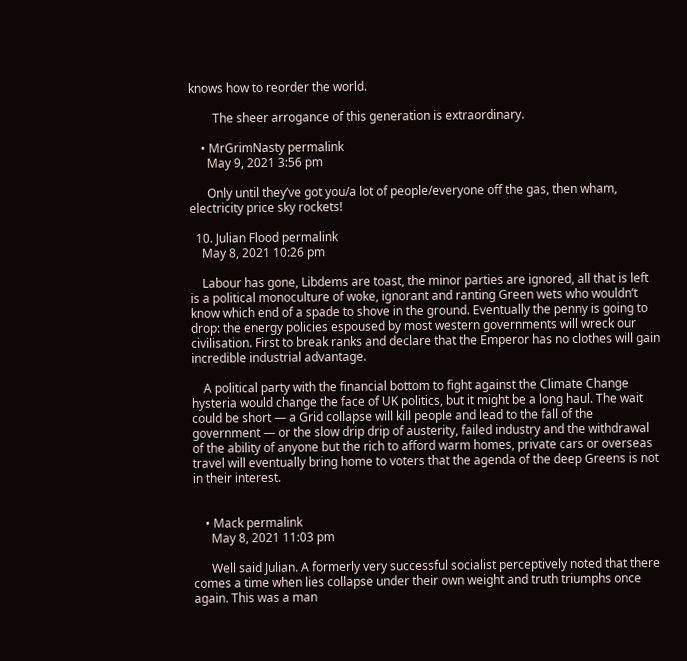knows how to reorder the world.

        The sheer arrogance of this generation is extraordinary.

    • MrGrimNasty permalink
      May 9, 2021 3:56 pm

      Only until they’ve got you/a lot of people/everyone off the gas, then wham, electricity price sky rockets!

  10. Julian Flood permalink
    May 8, 2021 10:26 pm

    Labour has gone, Libdems are toast, the minor parties are ignored, all that is left is a political monoculture of woke, ignorant and ranting Green wets who wouldn’t know which end of a spade to shove in the ground. Eventually the penny is going to drop: the energy policies espoused by most western governments will wreck our civilisation. First to break ranks and declare that the Emperor has no clothes will gain incredible industrial advantage.

    A political party with the financial bottom to fight against the Climate Change hysteria would change the face of UK politics, but it might be a long haul. The wait could be short — a Grid collapse will kill people and lead to the fall of the government — or the slow drip drip of austerity, failed industry and the withdrawal of the ability of anyone but the rich to afford warm homes, private cars or overseas travel will eventually bring home to voters that the agenda of the deep Greens is not in their interest.


    • Mack permalink
      May 8, 2021 11:03 pm

      Well said Julian. A formerly very successful socialist perceptively noted that there comes a time when lies collapse under their own weight and truth triumphs once again. This was a man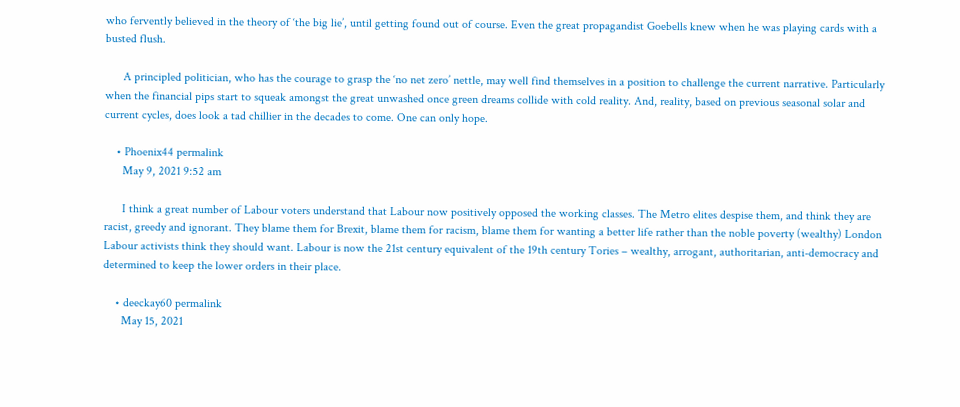who fervently believed in the theory of ‘the big lie’, until getting found out of course. Even the great propagandist Goebells knew when he was playing cards with a busted flush.

      A principled politician, who has the courage to grasp the ‘no net zero’ nettle, may well find themselves in a position to challenge the current narrative. Particularly when the financial pips start to squeak amongst the great unwashed once green dreams collide with cold reality. And, reality, based on previous seasonal solar and current cycles, does look a tad chillier in the decades to come. One can only hope.

    • Phoenix44 permalink
      May 9, 2021 9:52 am

      I think a great number of Labour voters understand that Labour now positively opposed the working classes. The Metro elites despise them, and think they are racist, greedy and ignorant. They blame them for Brexit, blame them for racism, blame them for wanting a better life rather than the noble poverty (wealthy) London Labour activists think they should want. Labour is now the 21st century equivalent of the 19th century Tories – wealthy, arrogant, authoritarian, anti-democracy and determined to keep the lower orders in their place.

    • deeckay60 permalink
      May 15, 2021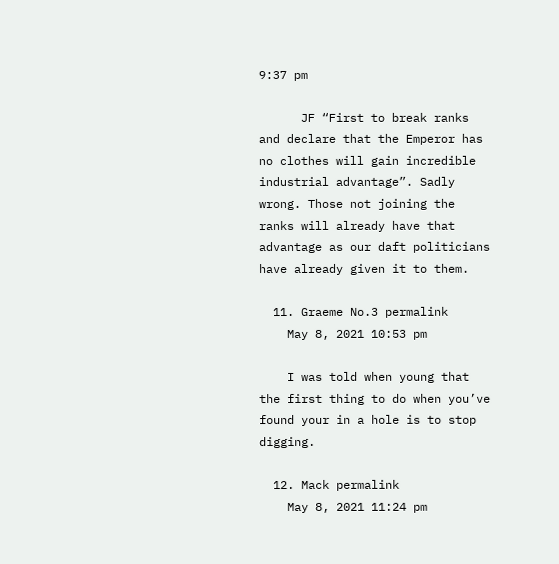9:37 pm

      JF “First to break ranks and declare that the Emperor has no clothes will gain incredible industrial advantage”. Sadly wrong. Those not joining the ranks will already have that advantage as our daft politicians have already given it to them.

  11. Graeme No.3 permalink
    May 8, 2021 10:53 pm

    I was told when young that the first thing to do when you’ve found your in a hole is to stop digging.

  12. Mack permalink
    May 8, 2021 11:24 pm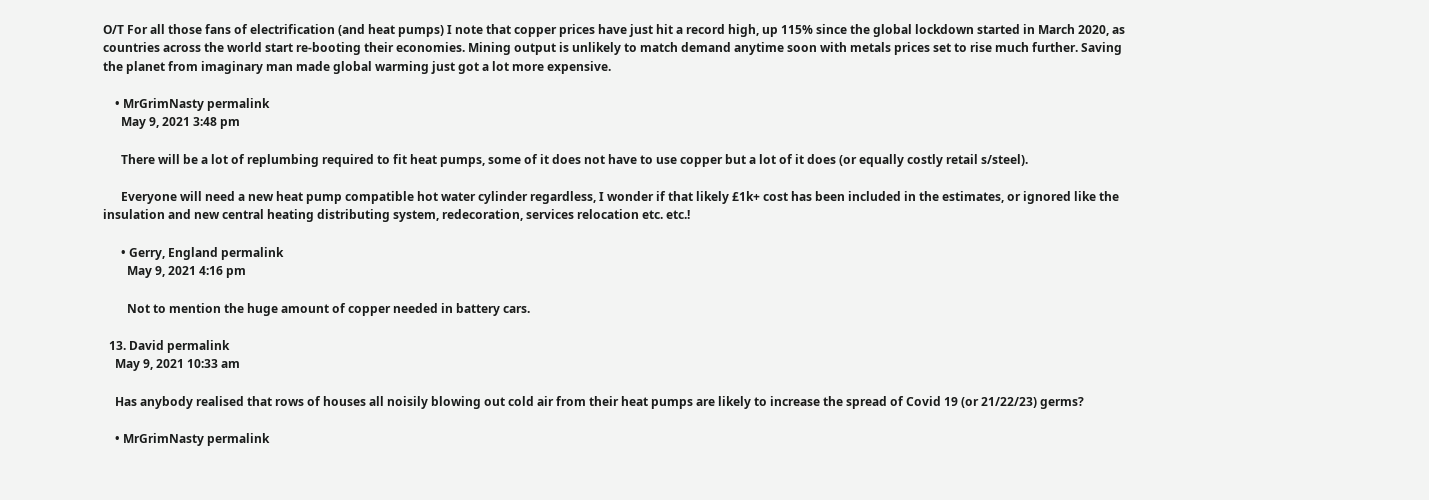O/T For all those fans of electrification (and heat pumps) I note that copper prices have just hit a record high, up 115% since the global lockdown started in March 2020, as countries across the world start re-booting their economies. Mining output is unlikely to match demand anytime soon with metals prices set to rise much further. Saving the planet from imaginary man made global warming just got a lot more expensive.

    • MrGrimNasty permalink
      May 9, 2021 3:48 pm

      There will be a lot of replumbing required to fit heat pumps, some of it does not have to use copper but a lot of it does (or equally costly retail s/steel).

      Everyone will need a new heat pump compatible hot water cylinder regardless, I wonder if that likely £1k+ cost has been included in the estimates, or ignored like the insulation and new central heating distributing system, redecoration, services relocation etc. etc.!

      • Gerry, England permalink
        May 9, 2021 4:16 pm

        Not to mention the huge amount of copper needed in battery cars.

  13. David permalink
    May 9, 2021 10:33 am

    Has anybody realised that rows of houses all noisily blowing out cold air from their heat pumps are likely to increase the spread of Covid 19 (or 21/22/23) germs?

    • MrGrimNasty permalink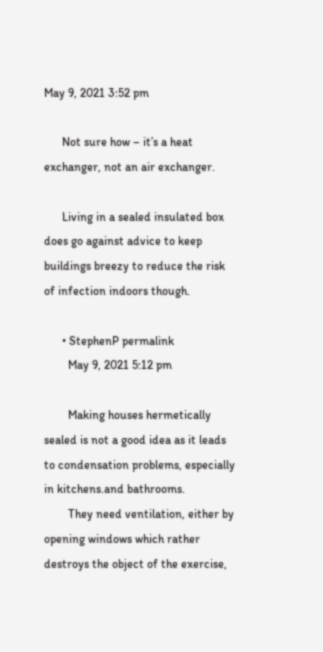May 9, 2021 3:52 pm

      Not sure how – it’s a heat exchanger, not an air exchanger.

      Living in a sealed insulated box does go against advice to keep buildings breezy to reduce the risk of infection indoors though.

      • StephenP permalink
        May 9, 2021 5:12 pm

        Making houses hermetically sealed is not a good idea as it leads to condensation problems, especially in kitchens.and bathrooms.
        They need ventilation, either by opening windows which rather destroys the object of the exercise,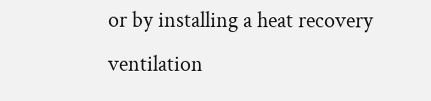or by installing a heat recovery ventilation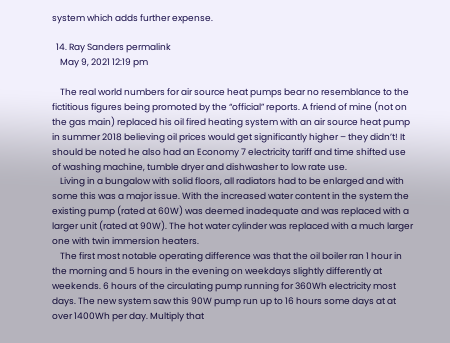system which adds further expense.

  14. Ray Sanders permalink
    May 9, 2021 12:19 pm

    The real world numbers for air source heat pumps bear no resemblance to the fictitious figures being promoted by the “official” reports. A friend of mine (not on the gas main) replaced his oil fired heating system with an air source heat pump in summer 2018 believing oil prices would get significantly higher – they didn’t! It should be noted he also had an Economy 7 electricity tariff and time shifted use of washing machine, tumble dryer and dishwasher to low rate use.
    Living in a bungalow with solid floors, all radiators had to be enlarged and with some this was a major issue. With the increased water content in the system the existing pump (rated at 60W) was deemed inadequate and was replaced with a larger unit (rated at 90W). The hot water cylinder was replaced with a much larger one with twin immersion heaters.
    The first most notable operating difference was that the oil boiler ran 1 hour in the morning and 5 hours in the evening on weekdays slightly differently at weekends. 6 hours of the circulating pump running for 360Wh electricity most days. The new system saw this 90W pump run up to 16 hours some days at at over 1400Wh per day. Multiply that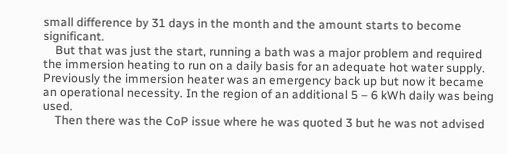small difference by 31 days in the month and the amount starts to become significant.
    But that was just the start, running a bath was a major problem and required the immersion heating to run on a daily basis for an adequate hot water supply. Previously the immersion heater was an emergency back up but now it became an operational necessity. In the region of an additional 5 – 6 kWh daily was being used.
    Then there was the CoP issue where he was quoted 3 but he was not advised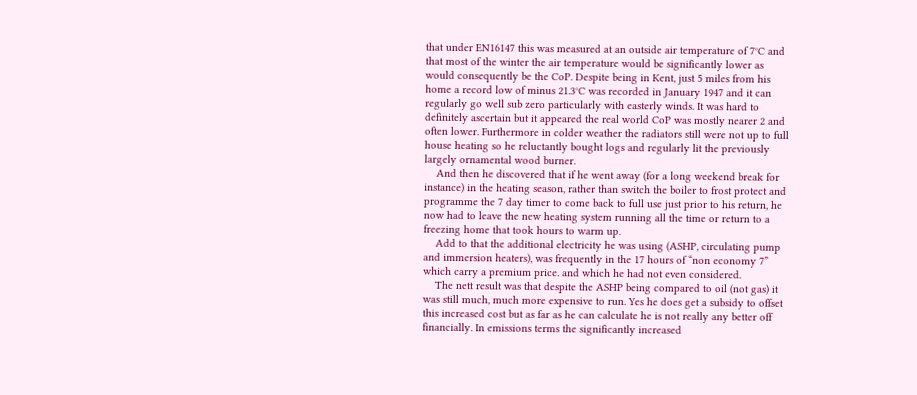that under EN16147 this was measured at an outside air temperature of 7°C and that most of the winter the air temperature would be significantly lower as would consequently be the CoP. Despite being in Kent, just 5 miles from his home a record low of minus 21.3°C was recorded in January 1947 and it can regularly go well sub zero particularly with easterly winds. It was hard to definitely ascertain but it appeared the real world CoP was mostly nearer 2 and often lower. Furthermore in colder weather the radiators still were not up to full house heating so he reluctantly bought logs and regularly lit the previously largely ornamental wood burner.
    And then he discovered that if he went away (for a long weekend break for instance) in the heating season, rather than switch the boiler to frost protect and programme the 7 day timer to come back to full use just prior to his return, he now had to leave the new heating system running all the time or return to a freezing home that took hours to warm up.
    Add to that the additional electricity he was using (ASHP, circulating pump and immersion heaters), was frequently in the 17 hours of “non economy 7” which carry a premium price. and which he had not even considered.
    The nett result was that despite the ASHP being compared to oil (not gas) it was still much, much more expensive to run. Yes he does get a subsidy to offset this increased cost but as far as he can calculate he is not really any better off financially. In emissions terms the significantly increased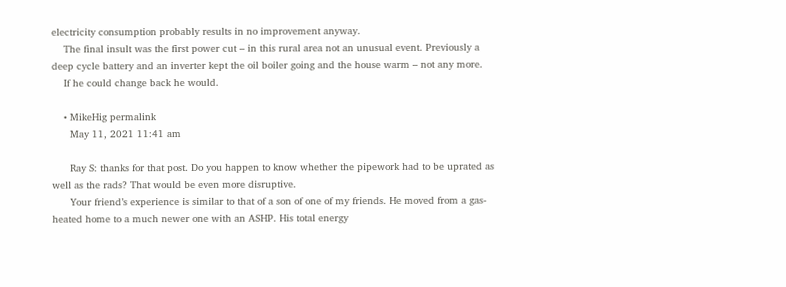electricity consumption probably results in no improvement anyway.
    The final insult was the first power cut – in this rural area not an unusual event. Previously a deep cycle battery and an inverter kept the oil boiler going and the house warm – not any more.
    If he could change back he would.

    • MikeHig permalink
      May 11, 2021 11:41 am

      Ray S: thanks for that post. Do you happen to know whether the pipework had to be uprated as well as the rads? That would be even more disruptive.
      Your friend’s experience is similar to that of a son of one of my friends. He moved from a gas-heated home to a much newer one with an ASHP. His total energy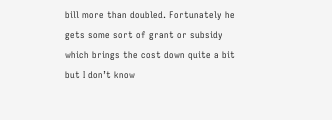bill more than doubled. Fortunately he gets some sort of grant or subsidy which brings the cost down quite a bit but I don’t know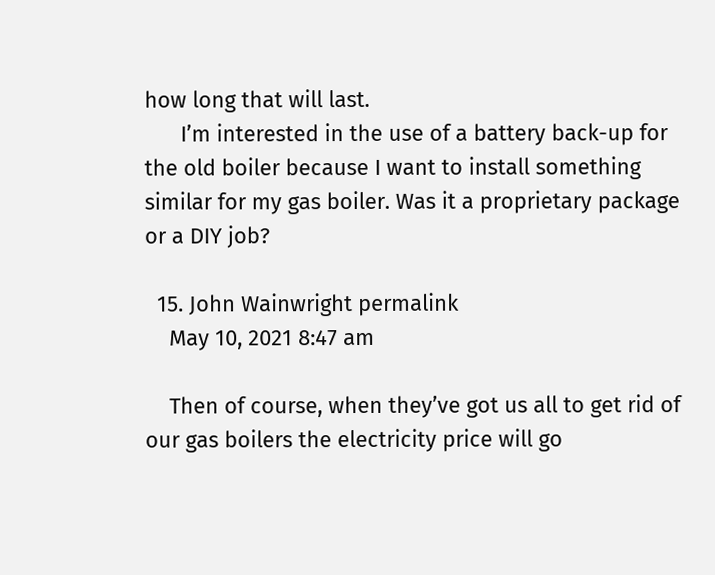how long that will last.
      I’m interested in the use of a battery back-up for the old boiler because I want to install something similar for my gas boiler. Was it a proprietary package or a DIY job?

  15. John Wainwright permalink
    May 10, 2021 8:47 am

    Then of course, when they’ve got us all to get rid of our gas boilers the electricity price will go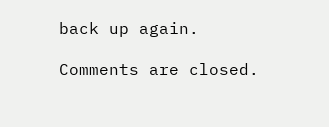back up again.

Comments are closed.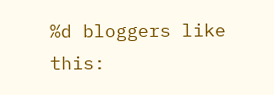%d bloggers like this: